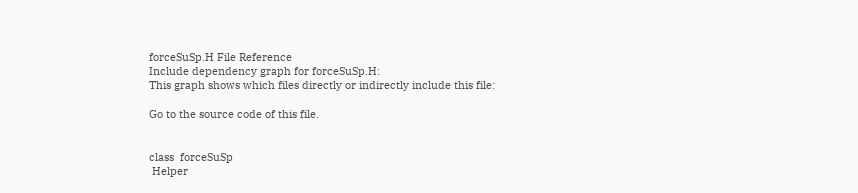forceSuSp.H File Reference
Include dependency graph for forceSuSp.H:
This graph shows which files directly or indirectly include this file:

Go to the source code of this file.


class  forceSuSp
 Helper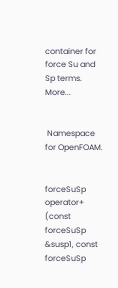container for force Su and Sp terms. More...


 Namespace for OpenFOAM.


forceSuSp operator+ (const forceSuSp &susp1, const forceSuSp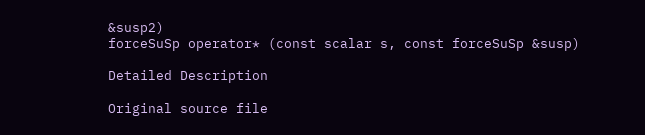&susp2)
forceSuSp operator* (const scalar s, const forceSuSp &susp)

Detailed Description

Original source file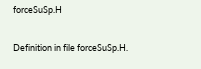forceSuSp.H

Definition in file forceSuSp.H.